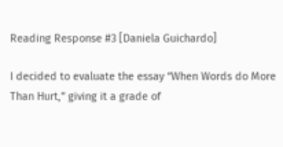Reading Response #3 [Daniela Guichardo]

I decided to evaluate the essay “When Words do More Than Hurt,” giving it a grade of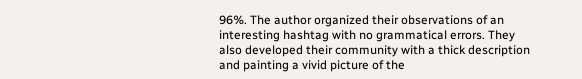96%. The author organized their observations of an interesting hashtag with no grammatical errors. They also developed their community with a thick description and painting a vivid picture of the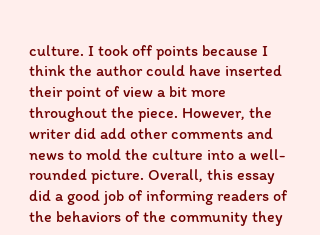culture. I took off points because I think the author could have inserted their point of view a bit more throughout the piece. However, the writer did add other comments and news to mold the culture into a well-rounded picture. Overall, this essay did a good job of informing readers of the behaviors of the community they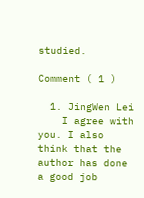studied.

Comment ( 1 )

  1. JingWen Lei
    I agree with you. I also think that the author has done a good job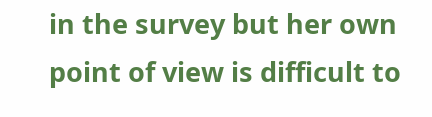in the survey but her own point of view is difficult to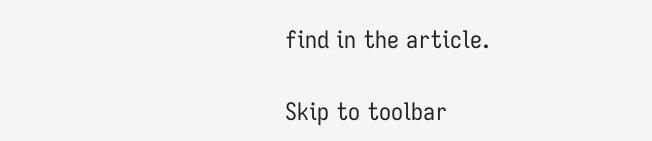find in the article.

Skip to toolbar